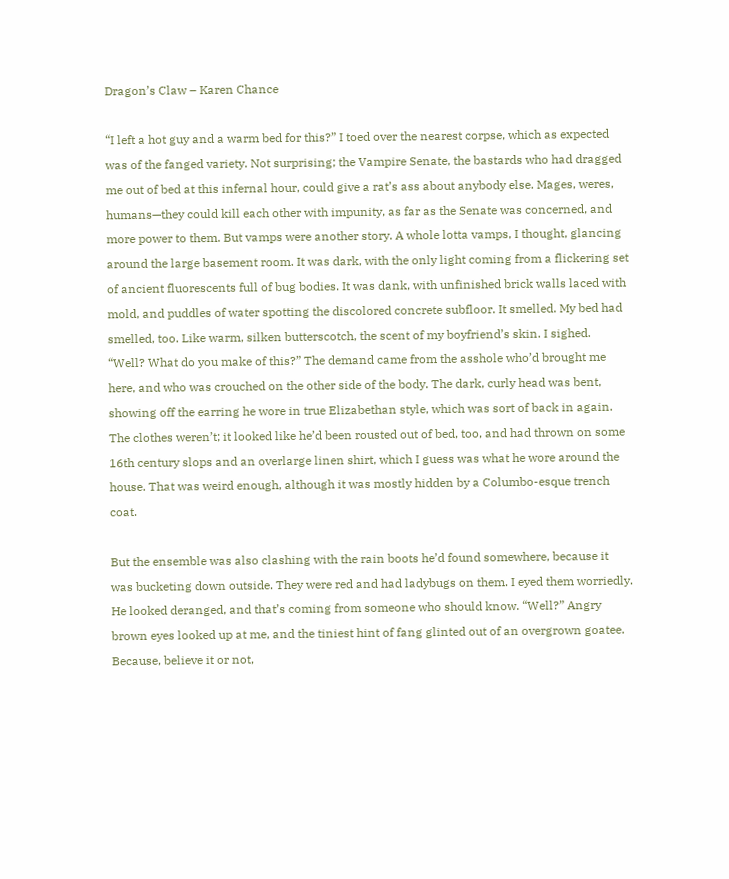Dragon’s Claw – Karen Chance

“I left a hot guy and a warm bed for this?” I toed over the nearest corpse, which as expected was of the fanged variety. Not surprising; the Vampire Senate, the bastards who had dragged me out of bed at this infernal hour, could give a rat’s ass about anybody else. Mages, weres, humans—they could kill each other with impunity, as far as the Senate was concerned, and more power to them. But vamps were another story. A whole lotta vamps, I thought, glancing around the large basement room. It was dark, with the only light coming from a flickering set of ancient fluorescents full of bug bodies. It was dank, with unfinished brick walls laced with mold, and puddles of water spotting the discolored concrete subfloor. It smelled. My bed had smelled, too. Like warm, silken butterscotch, the scent of my boyfriend’s skin. I sighed. “Well? What do you make of this?” The demand came from the asshole who’d brought me here, and who was crouched on the other side of the body. The dark, curly head was bent, showing off the earring he wore in true Elizabethan style, which was sort of back in again. The clothes weren’t; it looked like he’d been rousted out of bed, too, and had thrown on some 16th century slops and an overlarge linen shirt, which I guess was what he wore around the house. That was weird enough, although it was mostly hidden by a Columbo-esque trench coat.

But the ensemble was also clashing with the rain boots he’d found somewhere, because it was bucketing down outside. They were red and had ladybugs on them. I eyed them worriedly. He looked deranged, and that’s coming from someone who should know. “Well?” Angry brown eyes looked up at me, and the tiniest hint of fang glinted out of an overgrown goatee. Because, believe it or not,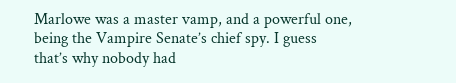Marlowe was a master vamp, and a powerful one, being the Vampire Senate’s chief spy. I guess that’s why nobody had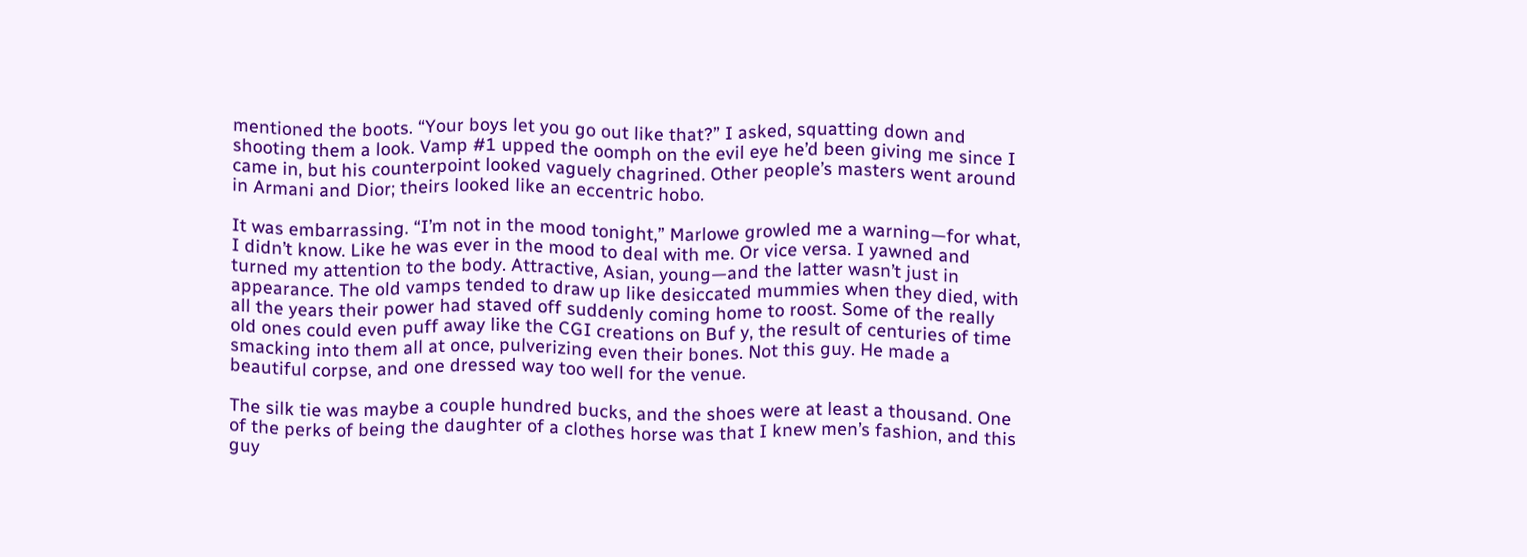mentioned the boots. “Your boys let you go out like that?” I asked, squatting down and shooting them a look. Vamp #1 upped the oomph on the evil eye he’d been giving me since I came in, but his counterpoint looked vaguely chagrined. Other people’s masters went around in Armani and Dior; theirs looked like an eccentric hobo.

It was embarrassing. “I’m not in the mood tonight,” Marlowe growled me a warning—for what, I didn’t know. Like he was ever in the mood to deal with me. Or vice versa. I yawned and turned my attention to the body. Attractive, Asian, young—and the latter wasn’t just in appearance. The old vamps tended to draw up like desiccated mummies when they died, with all the years their power had staved off suddenly coming home to roost. Some of the really old ones could even puff away like the CGI creations on Buf y, the result of centuries of time smacking into them all at once, pulverizing even their bones. Not this guy. He made a beautiful corpse, and one dressed way too well for the venue.

The silk tie was maybe a couple hundred bucks, and the shoes were at least a thousand. One of the perks of being the daughter of a clothes horse was that I knew men’s fashion, and this guy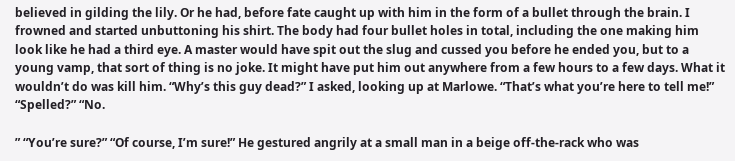believed in gilding the lily. Or he had, before fate caught up with him in the form of a bullet through the brain. I frowned and started unbuttoning his shirt. The body had four bullet holes in total, including the one making him look like he had a third eye. A master would have spit out the slug and cussed you before he ended you, but to a young vamp, that sort of thing is no joke. It might have put him out anywhere from a few hours to a few days. What it wouldn’t do was kill him. “Why’s this guy dead?” I asked, looking up at Marlowe. “That’s what you’re here to tell me!” “Spelled?” “No.

” “You’re sure?” “Of course, I’m sure!” He gestured angrily at a small man in a beige off-the-rack who was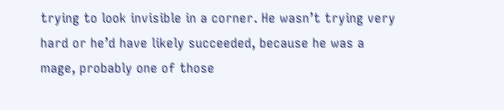trying to look invisible in a corner. He wasn’t trying very hard or he’d have likely succeeded, because he was a mage, probably one of those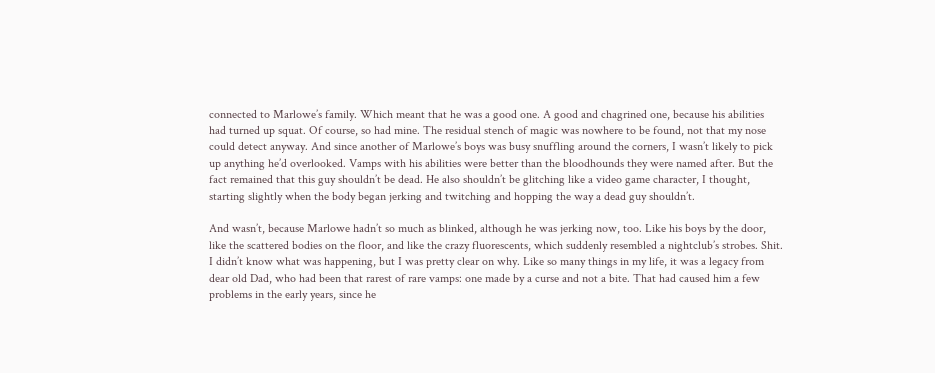connected to Marlowe’s family. Which meant that he was a good one. A good and chagrined one, because his abilities had turned up squat. Of course, so had mine. The residual stench of magic was nowhere to be found, not that my nose could detect anyway. And since another of Marlowe’s boys was busy snuffling around the corners, I wasn’t likely to pick up anything he’d overlooked. Vamps with his abilities were better than the bloodhounds they were named after. But the fact remained that this guy shouldn’t be dead. He also shouldn’t be glitching like a video game character, I thought, starting slightly when the body began jerking and twitching and hopping the way a dead guy shouldn’t.

And wasn’t, because Marlowe hadn’t so much as blinked, although he was jerking now, too. Like his boys by the door, like the scattered bodies on the floor, and like the crazy fluorescents, which suddenly resembled a nightclub’s strobes. Shit. I didn’t know what was happening, but I was pretty clear on why. Like so many things in my life, it was a legacy from dear old Dad, who had been that rarest of rare vamps: one made by a curse and not a bite. That had caused him a few problems in the early years, since he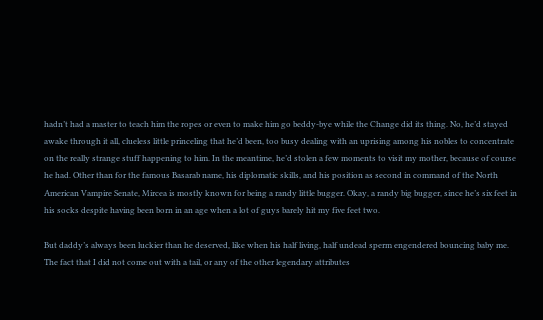hadn’t had a master to teach him the ropes or even to make him go beddy-bye while the Change did its thing. No, he’d stayed awake through it all, clueless little princeling that he’d been, too busy dealing with an uprising among his nobles to concentrate on the really strange stuff happening to him. In the meantime, he’d stolen a few moments to visit my mother, because of course he had. Other than for the famous Basarab name, his diplomatic skills, and his position as second in command of the North American Vampire Senate, Mircea is mostly known for being a randy little bugger. Okay, a randy big bugger, since he’s six feet in his socks despite having been born in an age when a lot of guys barely hit my five feet two.

But daddy’s always been luckier than he deserved, like when his half living, half undead sperm engendered bouncing baby me. The fact that I did not come out with a tail, or any of the other legendary attributes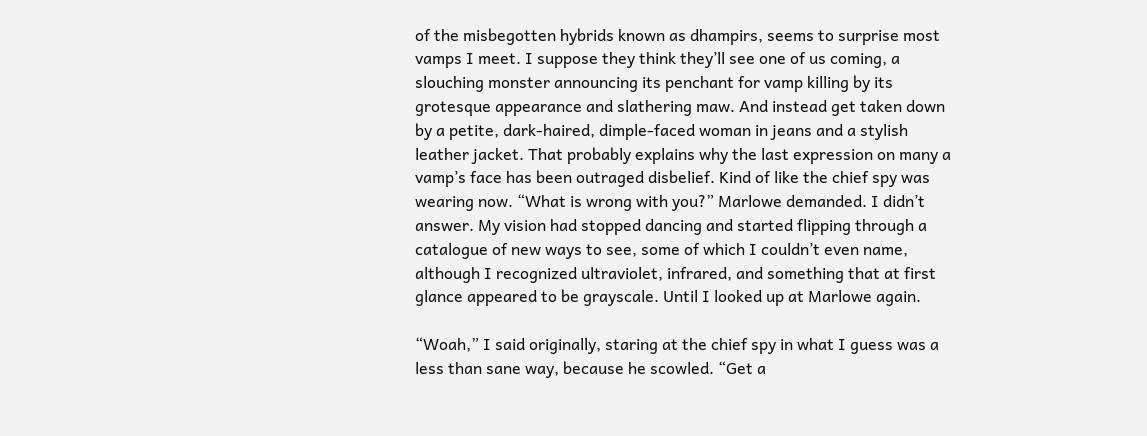of the misbegotten hybrids known as dhampirs, seems to surprise most vamps I meet. I suppose they think they’ll see one of us coming, a slouching monster announcing its penchant for vamp killing by its grotesque appearance and slathering maw. And instead get taken down by a petite, dark-haired, dimple-faced woman in jeans and a stylish leather jacket. That probably explains why the last expression on many a vamp’s face has been outraged disbelief. Kind of like the chief spy was wearing now. “What is wrong with you?” Marlowe demanded. I didn’t answer. My vision had stopped dancing and started flipping through a catalogue of new ways to see, some of which I couldn’t even name, although I recognized ultraviolet, infrared, and something that at first glance appeared to be grayscale. Until I looked up at Marlowe again.

“Woah,” I said originally, staring at the chief spy in what I guess was a less than sane way, because he scowled. “Get a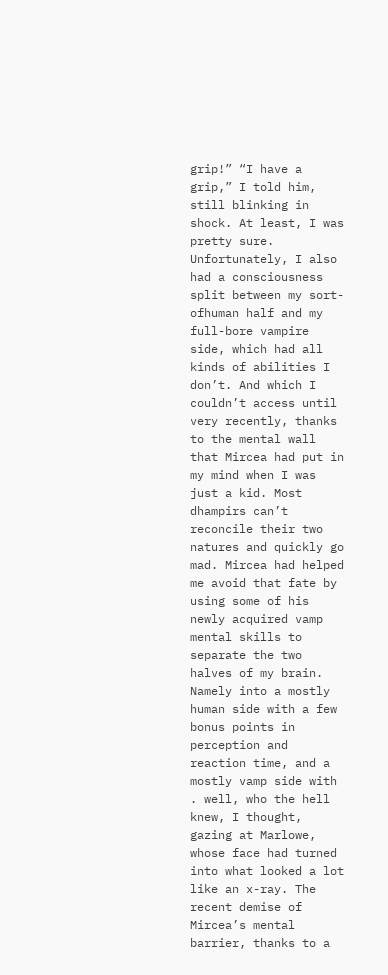grip!” “I have a grip,” I told him, still blinking in shock. At least, I was pretty sure. Unfortunately, I also had a consciousness split between my sort-ofhuman half and my full-bore vampire side, which had all kinds of abilities I don’t. And which I couldn’t access until very recently, thanks to the mental wall that Mircea had put in my mind when I was just a kid. Most dhampirs can’t reconcile their two natures and quickly go mad. Mircea had helped me avoid that fate by using some of his newly acquired vamp mental skills to separate the two halves of my brain. Namely into a mostly human side with a few bonus points in perception and reaction time, and a mostly vamp side with . well, who the hell knew, I thought, gazing at Marlowe, whose face had turned into what looked a lot like an x-ray. The recent demise of Mircea’s mental barrier, thanks to a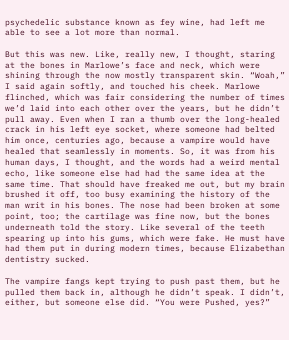psychedelic substance known as fey wine, had left me able to see a lot more than normal.

But this was new. Like, really new, I thought, staring at the bones in Marlowe’s face and neck, which were shining through the now mostly transparent skin. “Woah,” I said again softly, and touched his cheek. Marlowe flinched, which was fair considering the number of times we’d laid into each other over the years, but he didn’t pull away. Even when I ran a thumb over the long-healed crack in his left eye socket, where someone had belted him once, centuries ago, because a vampire would have healed that seamlessly in moments. So, it was from his human days, I thought, and the words had a weird mental echo, like someone else had had the same idea at the same time. That should have freaked me out, but my brain brushed it off, too busy examining the history of the man writ in his bones. The nose had been broken at some point, too; the cartilage was fine now, but the bones underneath told the story. Like several of the teeth spearing up into his gums, which were fake. He must have had them put in during modern times, because Elizabethan dentistry sucked.

The vampire fangs kept trying to push past them, but he pulled them back in, although he didn’t speak. I didn’t, either, but someone else did. “You were Pushed, yes?”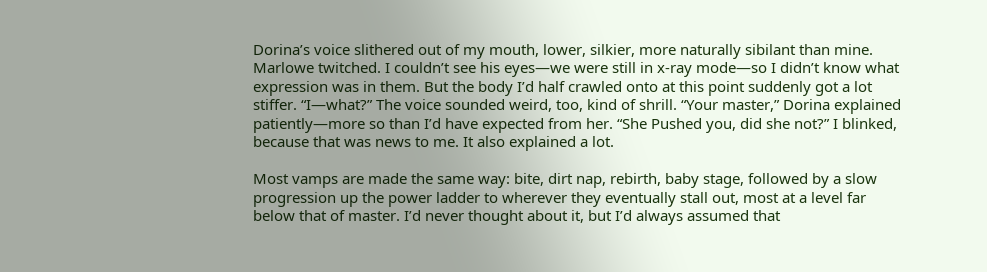Dorina’s voice slithered out of my mouth, lower, silkier, more naturally sibilant than mine. Marlowe twitched. I couldn’t see his eyes—we were still in x-ray mode—so I didn’t know what expression was in them. But the body I’d half crawled onto at this point suddenly got a lot stiffer. “I—what?” The voice sounded weird, too, kind of shrill. “Your master,” Dorina explained patiently—more so than I’d have expected from her. “She Pushed you, did she not?” I blinked, because that was news to me. It also explained a lot.

Most vamps are made the same way: bite, dirt nap, rebirth, baby stage, followed by a slow progression up the power ladder to wherever they eventually stall out, most at a level far below that of master. I’d never thought about it, but I’d always assumed that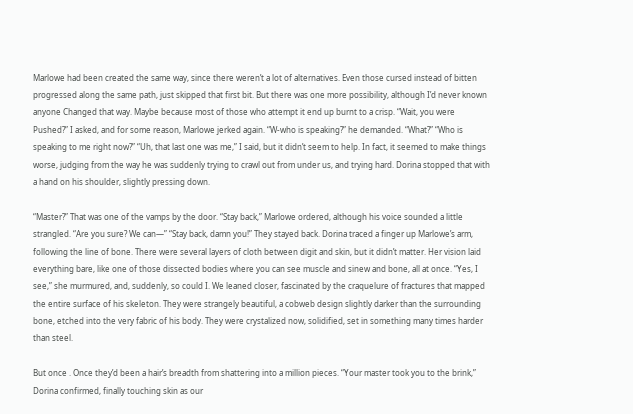Marlowe had been created the same way, since there weren’t a lot of alternatives. Even those cursed instead of bitten progressed along the same path, just skipped that first bit. But there was one more possibility, although I’d never known anyone Changed that way. Maybe because most of those who attempt it end up burnt to a crisp. “Wait, you were Pushed?” I asked, and for some reason, Marlowe jerked again. “W-who is speaking?” he demanded. “What?” “Who is speaking to me right now?” “Uh, that last one was me,” I said, but it didn’t seem to help. In fact, it seemed to make things worse, judging from the way he was suddenly trying to crawl out from under us, and trying hard. Dorina stopped that with a hand on his shoulder, slightly pressing down.

“Master?” That was one of the vamps by the door. “Stay back,” Marlowe ordered, although his voice sounded a little strangled. “Are you sure? We can—” “Stay back, damn you!” They stayed back. Dorina traced a finger up Marlowe’s arm, following the line of bone. There were several layers of cloth between digit and skin, but it didn’t matter. Her vision laid everything bare, like one of those dissected bodies where you can see muscle and sinew and bone, all at once. “Yes, I see,” she murmured, and, suddenly, so could I. We leaned closer, fascinated by the craquelure of fractures that mapped the entire surface of his skeleton. They were strangely beautiful, a cobweb design slightly darker than the surrounding bone, etched into the very fabric of his body. They were crystalized now, solidified, set in something many times harder than steel.

But once . Once they’d been a hair’s breadth from shattering into a million pieces. “Your master took you to the brink,” Dorina confirmed, finally touching skin as our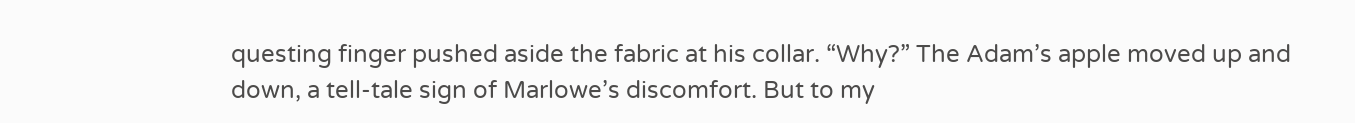questing finger pushed aside the fabric at his collar. “Why?” The Adam’s apple moved up and down, a tell-tale sign of Marlowe’s discomfort. But to my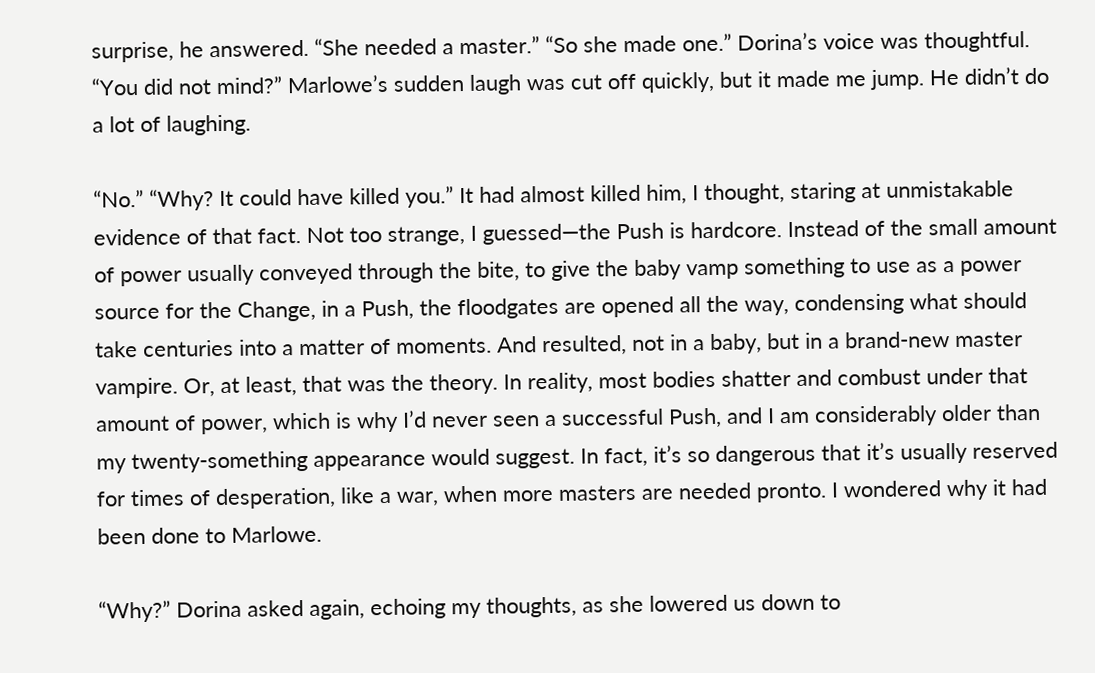surprise, he answered. “She needed a master.” “So she made one.” Dorina’s voice was thoughtful. “You did not mind?” Marlowe’s sudden laugh was cut off quickly, but it made me jump. He didn’t do a lot of laughing.

“No.” “Why? It could have killed you.” It had almost killed him, I thought, staring at unmistakable evidence of that fact. Not too strange, I guessed—the Push is hardcore. Instead of the small amount of power usually conveyed through the bite, to give the baby vamp something to use as a power source for the Change, in a Push, the floodgates are opened all the way, condensing what should take centuries into a matter of moments. And resulted, not in a baby, but in a brand-new master vampire. Or, at least, that was the theory. In reality, most bodies shatter and combust under that amount of power, which is why I’d never seen a successful Push, and I am considerably older than my twenty-something appearance would suggest. In fact, it’s so dangerous that it’s usually reserved for times of desperation, like a war, when more masters are needed pronto. I wondered why it had been done to Marlowe.

“Why?” Dorina asked again, echoing my thoughts, as she lowered us down to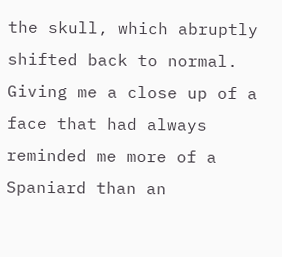the skull, which abruptly shifted back to normal. Giving me a close up of a face that had always reminded me more of a Spaniard than an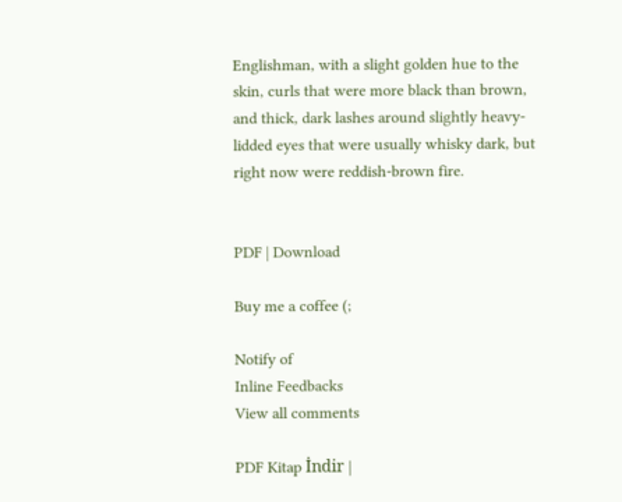Englishman, with a slight golden hue to the skin, curls that were more black than brown, and thick, dark lashes around slightly heavy-lidded eyes that were usually whisky dark, but right now were reddish-brown fire.


PDF | Download

Buy me a coffee (;

Notify of
Inline Feedbacks
View all comments

PDF Kitap İndir |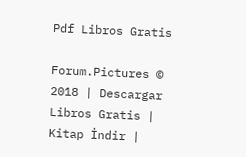Pdf Libros Gratis

Forum.Pictures © 2018 | Descargar Libros Gratis | Kitap İndir |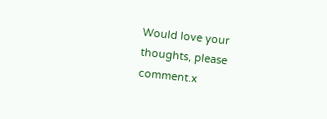Would love your thoughts, please comment.x